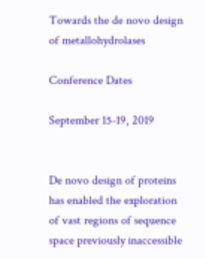Towards the de novo design of metallohydrolases

Conference Dates

September 15-19, 2019


De novo design of proteins has enabled the exploration of vast regions of sequence space previously inaccessible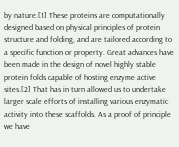by nature.[1] These proteins are computationally designed based on physical principles of protein structure and folding, and are tailored according to a specific function or property. Great advances have been made in the design of novel highly stable protein folds capable of hosting enzyme active sites.[2] That has in turn allowed us to undertake larger scale efforts of installing various enzymatic activity into these scaffolds. As a proof of principle we have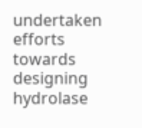undertaken efforts towards designing hydrolase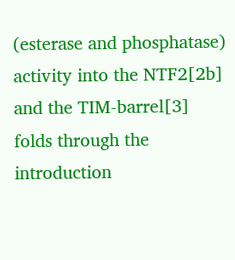(esterase and phosphatase) activity into the NTF2[2b] and the TIM-barrel[3] folds through the introduction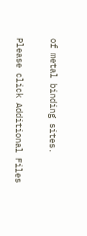of metal binding sites.

Please click Additional Files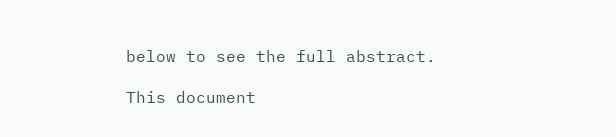below to see the full abstract.

This document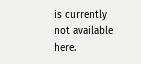is currently not available here.